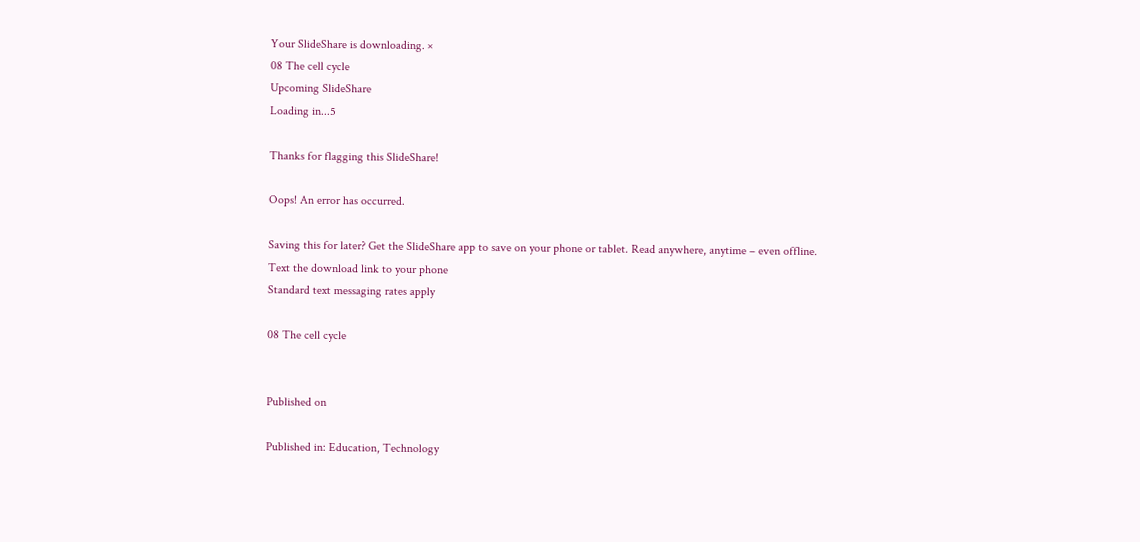Your SlideShare is downloading. ×
08 The cell cycle
Upcoming SlideShare
Loading in...5

Thanks for flagging this SlideShare!

Oops! An error has occurred.

Saving this for later? Get the SlideShare app to save on your phone or tablet. Read anywhere, anytime – even offline.
Text the download link to your phone
Standard text messaging rates apply

08 The cell cycle


Published on

Published in: Education, Technology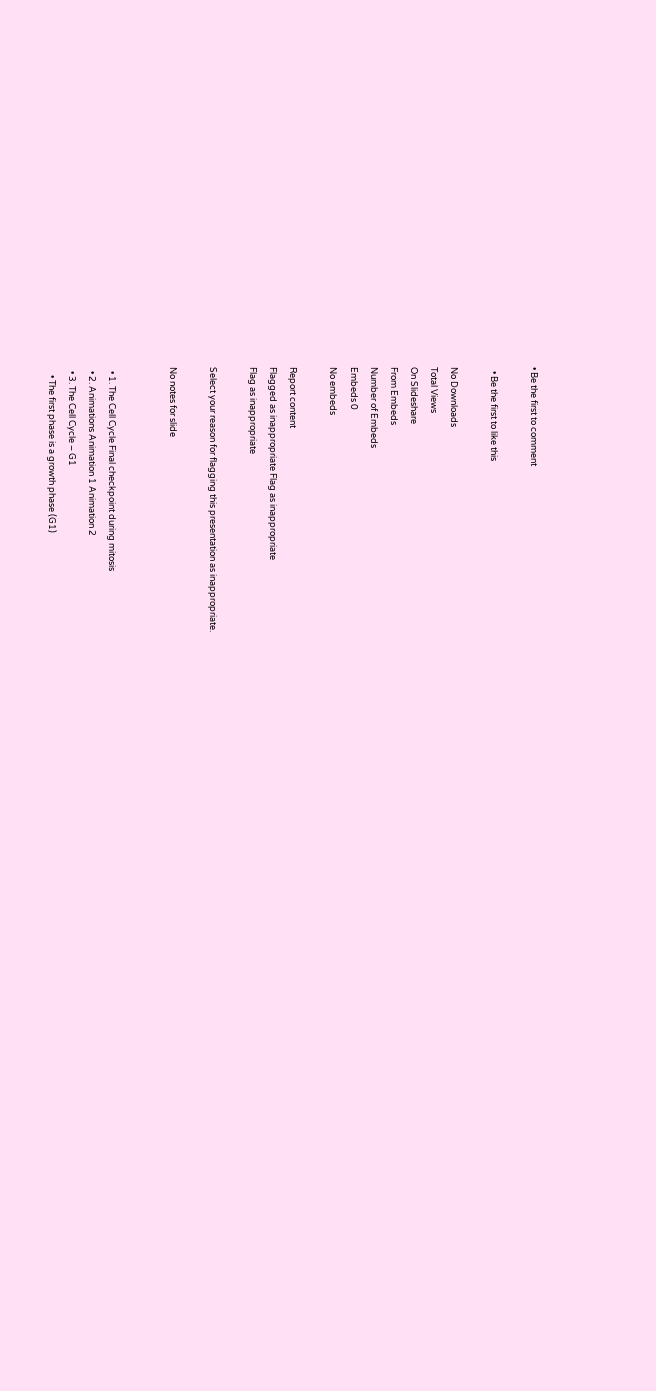• Be the first to comment

  • Be the first to like this

No Downloads
Total Views
On Slideshare
From Embeds
Number of Embeds
Embeds 0
No embeds

Report content
Flagged as inappropriate Flag as inappropriate
Flag as inappropriate

Select your reason for flagging this presentation as inappropriate.

No notes for slide


  • 1. The Cell Cycle Final checkpoint during mitosis
  • 2. Animations Animation 1 Animation 2
  • 3. The Cell Cycle – G1
    • The first phase is a growth phase (G1)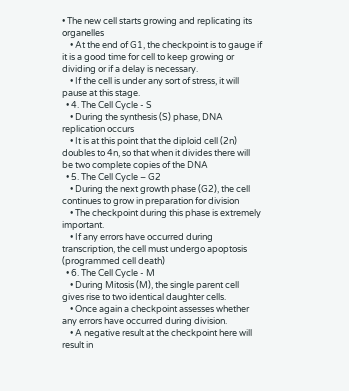• The new cell starts growing and replicating its organelles
    • At the end of G1, the checkpoint is to gauge if it is a good time for cell to keep growing or dividing or if a delay is necessary.
    • If the cell is under any sort of stress, it will pause at this stage.
  • 4. The Cell Cycle - S
    • During the synthesis (S) phase, DNA replication occurs
    • It is at this point that the diploid cell (2n) doubles to 4n, so that when it divides there will be two complete copies of the DNA
  • 5. The Cell Cycle – G2
    • During the next growth phase (G2), the cell continues to grow in preparation for division
    • The checkpoint during this phase is extremely important.
    • If any errors have occurred during transcription, the cell must undergo apoptosis (programmed cell death)
  • 6. The Cell Cycle - M
    • During Mitosis (M), the single parent cell gives rise to two identical daughter cells.
    • Once again a checkpoint assesses whether any errors have occurred during division.
    • A negative result at the checkpoint here will result in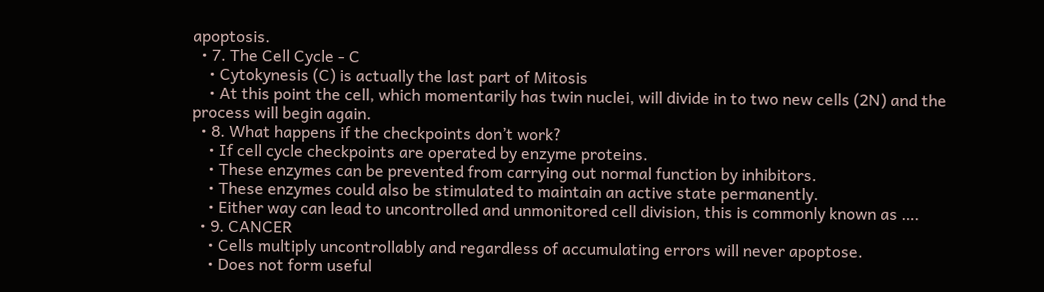apoptosis.
  • 7. The Cell Cycle - C
    • Cytokynesis (C) is actually the last part of Mitosis
    • At this point the cell, which momentarily has twin nuclei, will divide in to two new cells (2N) and the process will begin again.
  • 8. What happens if the checkpoints don’t work?
    • If cell cycle checkpoints are operated by enzyme proteins.
    • These enzymes can be prevented from carrying out normal function by inhibitors.
    • These enzymes could also be stimulated to maintain an active state permanently.
    • Either way can lead to uncontrolled and unmonitored cell division, this is commonly known as ….
  • 9. CANCER
    • Cells multiply uncontrollably and regardless of accumulating errors will never apoptose.
    • Does not form useful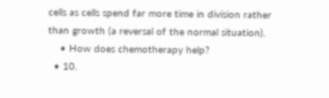cells as cells spend far more time in division rather than growth (a reversal of the normal situation).
    • How does chemotherapy help?
  • 10.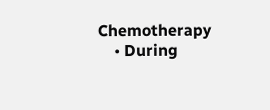Chemotherapy
    • During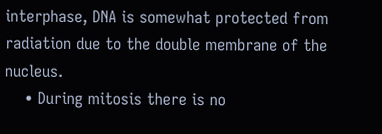interphase, DNA is somewhat protected from radiation due to the double membrane of the nucleus.
    • During mitosis there is no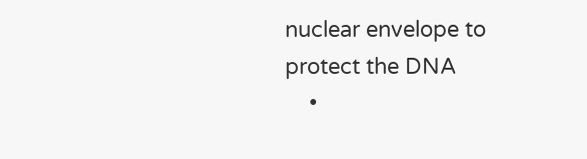nuclear envelope to protect the DNA
    •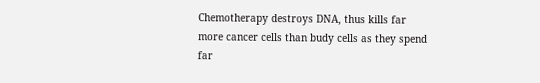Chemotherapy destroys DNA, thus kills far more cancer cells than budy cells as they spend far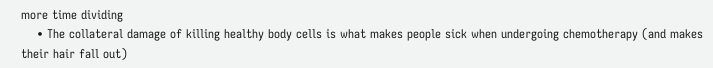more time dividing
    • The collateral damage of killing healthy body cells is what makes people sick when undergoing chemotherapy (and makes their hair fall out)